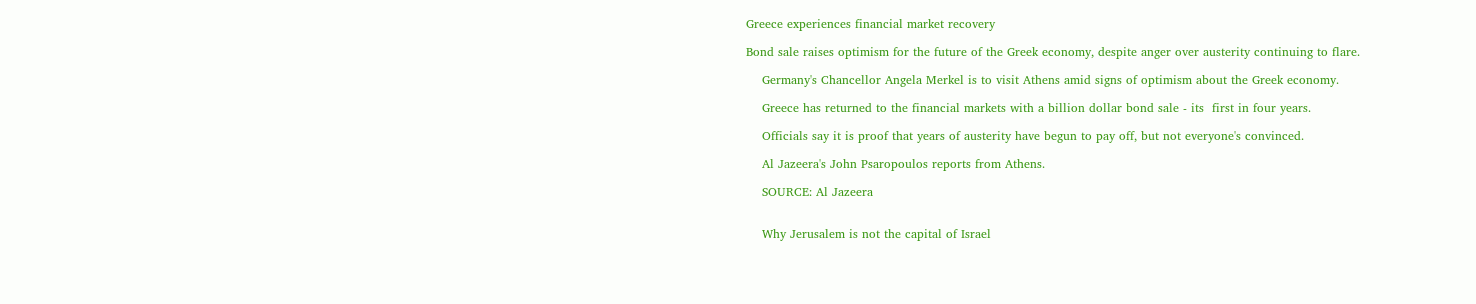Greece experiences financial market recovery

Bond sale raises optimism for the future of the Greek economy, despite anger over austerity continuing to flare.

    Germany's Chancellor Angela Merkel is to visit Athens amid signs of optimism about the Greek economy.

    Greece has returned to the financial markets with a billion dollar bond sale - its  first in four years.

    Officials say it is proof that years of austerity have begun to pay off, but not everyone's convinced.

    Al Jazeera's John Psaropoulos reports from Athens.

    SOURCE: Al Jazeera


    Why Jerusalem is not the capital of Israel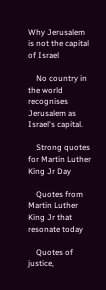Why Jerusalem is not the capital of Israel

    No country in the world recognises Jerusalem as Israel's capital.

    Strong quotes for Martin Luther King Jr Day

    Quotes from Martin Luther King Jr that resonate today

    Quotes of justice,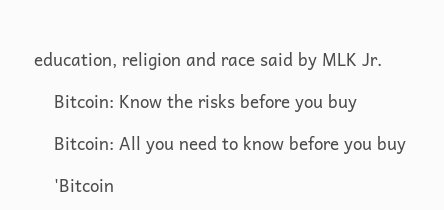education, religion and race said by MLK Jr.

    Bitcoin: Know the risks before you buy

    Bitcoin: All you need to know before you buy

    'Bitcoin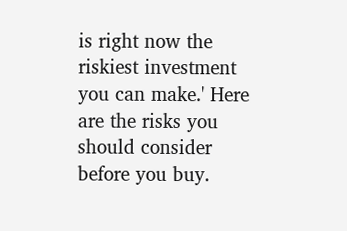is right now the riskiest investment you can make.' Here are the risks you should consider before you buy.